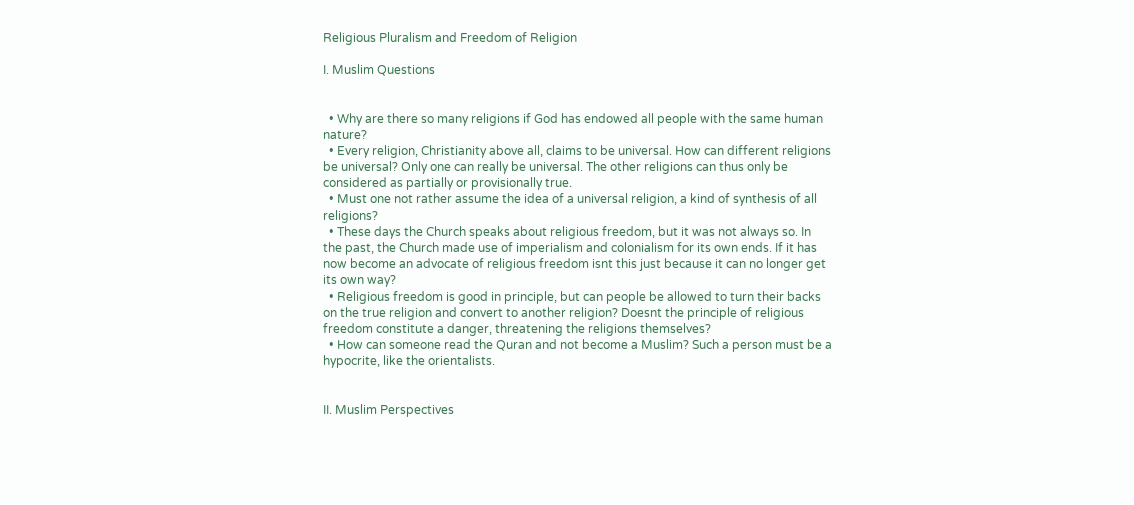Religious Pluralism and Freedom of Religion

I. Muslim Questions


  • Why are there so many religions if God has endowed all people with the same human nature?
  • Every religion, Christianity above all, claims to be universal. How can different religions be universal? Only one can really be universal. The other religions can thus only be considered as partially or provisionally true.
  • Must one not rather assume the idea of a universal religion, a kind of synthesis of all religions?
  • These days the Church speaks about religious freedom, but it was not always so. In the past, the Church made use of imperialism and colonialism for its own ends. If it has now become an advocate of religious freedom isnt this just because it can no longer get its own way?
  • Religious freedom is good in principle, but can people be allowed to turn their backs on the true religion and convert to another religion? Doesnt the principle of religious freedom constitute a danger, threatening the religions themselves?
  • How can someone read the Quran and not become a Muslim? Such a person must be a hypocrite, like the orientalists.


II. Muslim Perspectives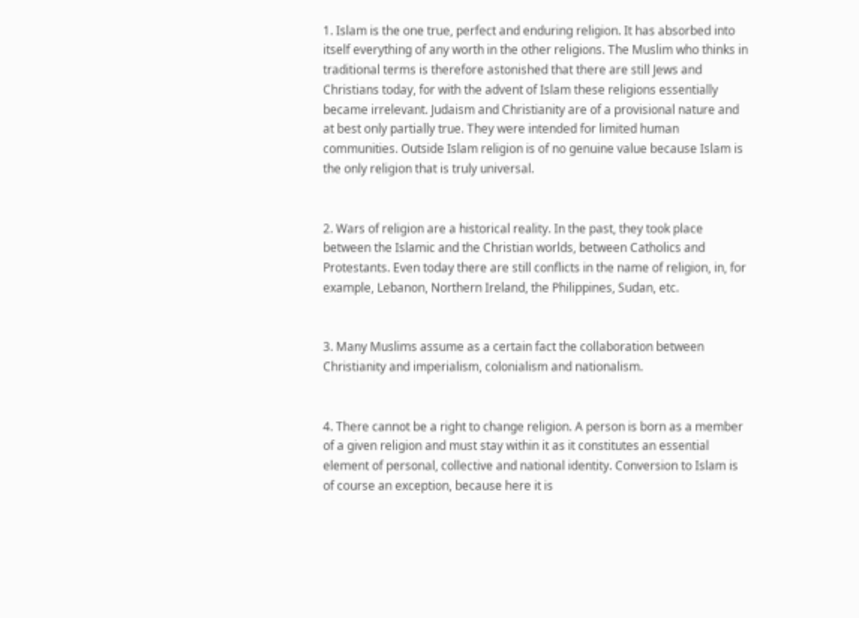1. Islam is the one true, perfect and enduring religion. It has absorbed into itself everything of any worth in the other religions. The Muslim who thinks in traditional terms is therefore astonished that there are still Jews and Christians today, for with the advent of Islam these religions essentially became irrelevant. Judaism and Christianity are of a provisional nature and at best only partially true. They were intended for limited human communities. Outside Islam religion is of no genuine value because Islam is the only religion that is truly universal.


2. Wars of religion are a historical reality. In the past, they took place between the Islamic and the Christian worlds, between Catholics and Protestants. Even today there are still conflicts in the name of religion, in, for example, Lebanon, Northern Ireland, the Philippines, Sudan, etc.


3. Many Muslims assume as a certain fact the collaboration between Christianity and imperialism, colonialism and nationalism.


4. There cannot be a right to change religion. A person is born as a member of a given religion and must stay within it as it constitutes an essential element of personal, collective and national identity. Conversion to Islam is of course an exception, because here it is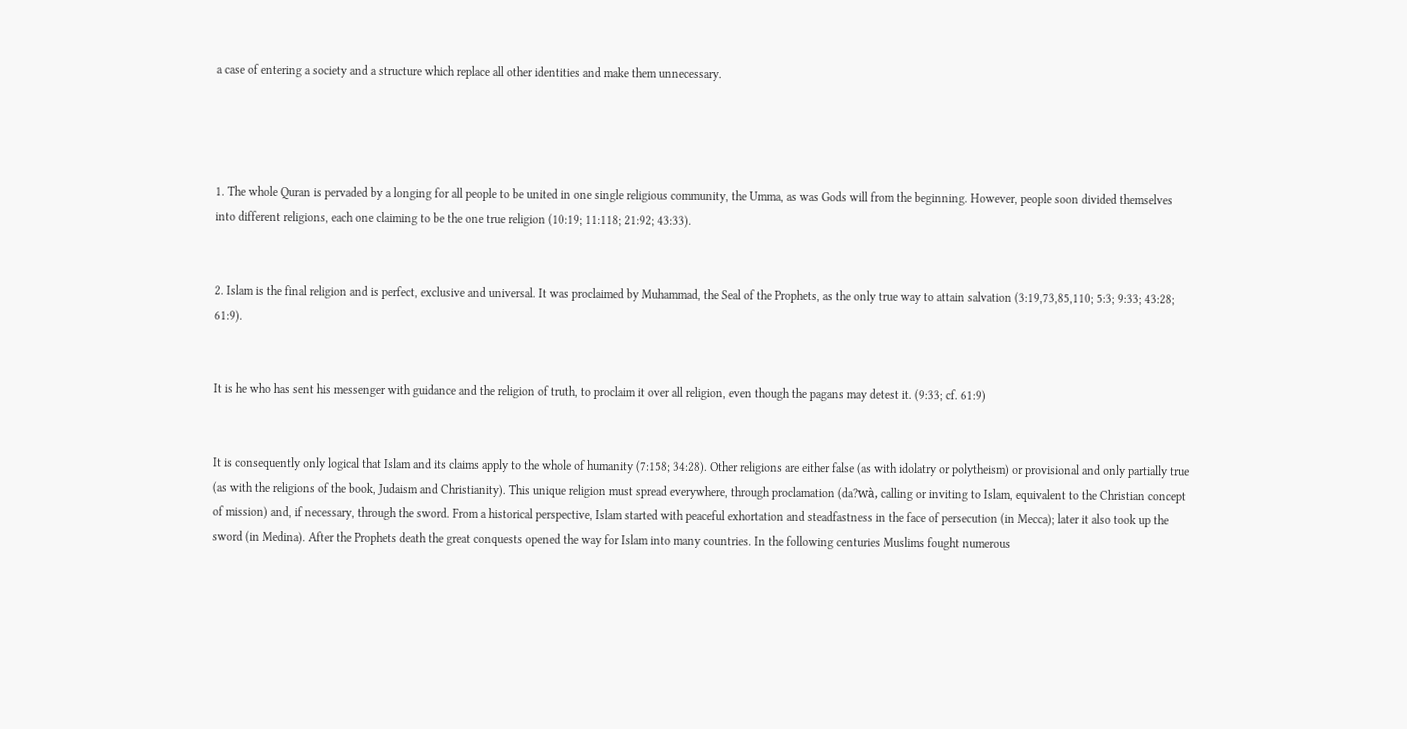a case of entering a society and a structure which replace all other identities and make them unnecessary.




1. The whole Quran is pervaded by a longing for all people to be united in one single religious community, the Umma, as was Gods will from the beginning. However, people soon divided themselves into different religions, each one claiming to be the one true religion (10:19; 11:118; 21:92; 43:33).


2. Islam is the final religion and is perfect, exclusive and universal. It was proclaimed by Muhammad, the Seal of the Prophets, as the only true way to attain salvation (3:19,73,85,110; 5:3; 9:33; 43:28; 61:9).


It is he who has sent his messenger with guidance and the religion of truth, to proclaim it over all religion, even though the pagans may detest it. (9:33; cf. 61:9)


It is consequently only logical that Islam and its claims apply to the whole of humanity (7:158; 34:28). Other religions are either false (as with idolatry or polytheism) or provisional and only partially true (as with the religions of the book, Judaism and Christianity). This unique religion must spread everywhere, through proclamation (da?wà, calling or inviting to Islam, equivalent to the Christian concept of mission) and, if necessary, through the sword. From a historical perspective, Islam started with peaceful exhortation and steadfastness in the face of persecution (in Mecca); later it also took up the sword (in Medina). After the Prophets death the great conquests opened the way for Islam into many countries. In the following centuries Muslims fought numerous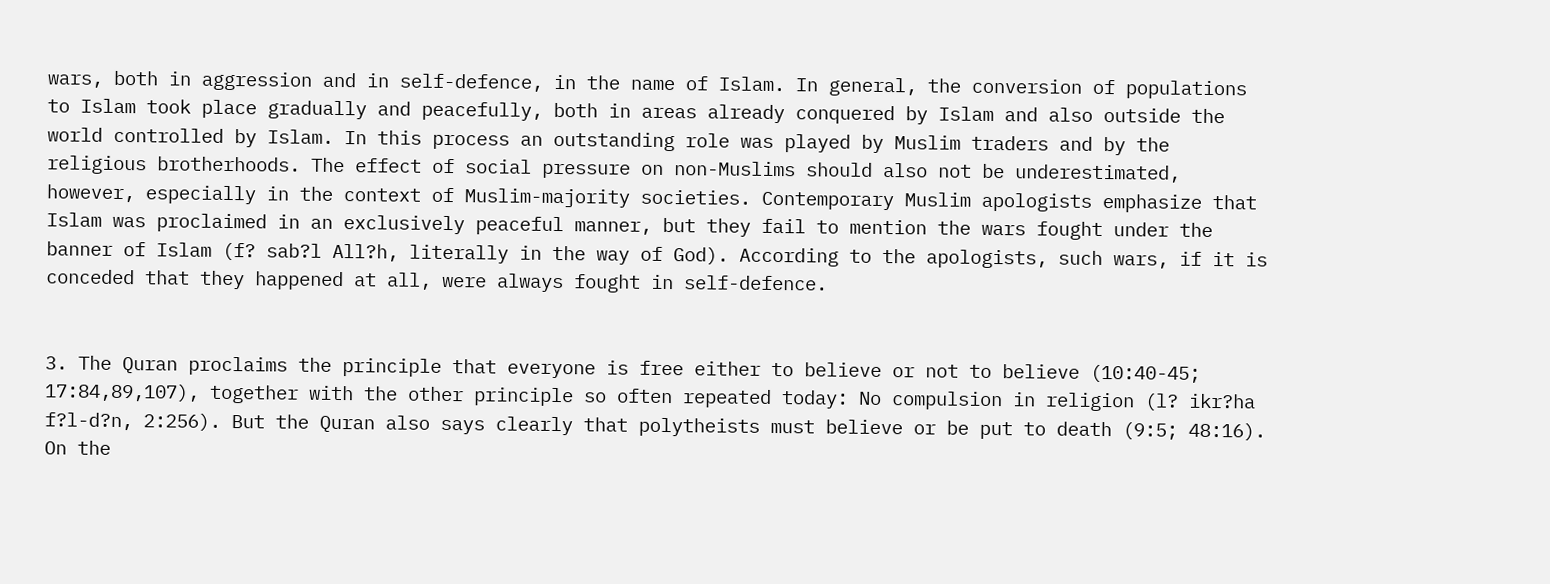wars, both in aggression and in self-defence, in the name of Islam. In general, the conversion of populations to Islam took place gradually and peacefully, both in areas already conquered by Islam and also outside the world controlled by Islam. In this process an outstanding role was played by Muslim traders and by the religious brotherhoods. The effect of social pressure on non-Muslims should also not be underestimated, however, especially in the context of Muslim-majority societies. Contemporary Muslim apologists emphasize that Islam was proclaimed in an exclusively peaceful manner, but they fail to mention the wars fought under the banner of Islam (f? sab?l All?h, literally in the way of God). According to the apologists, such wars, if it is conceded that they happened at all, were always fought in self-defence.


3. The Quran proclaims the principle that everyone is free either to believe or not to believe (10:40-45; 17:84,89,107), together with the other principle so often repeated today: No compulsion in religion (l? ikr?ha f?l-d?n, 2:256). But the Quran also says clearly that polytheists must believe or be put to death (9:5; 48:16). On the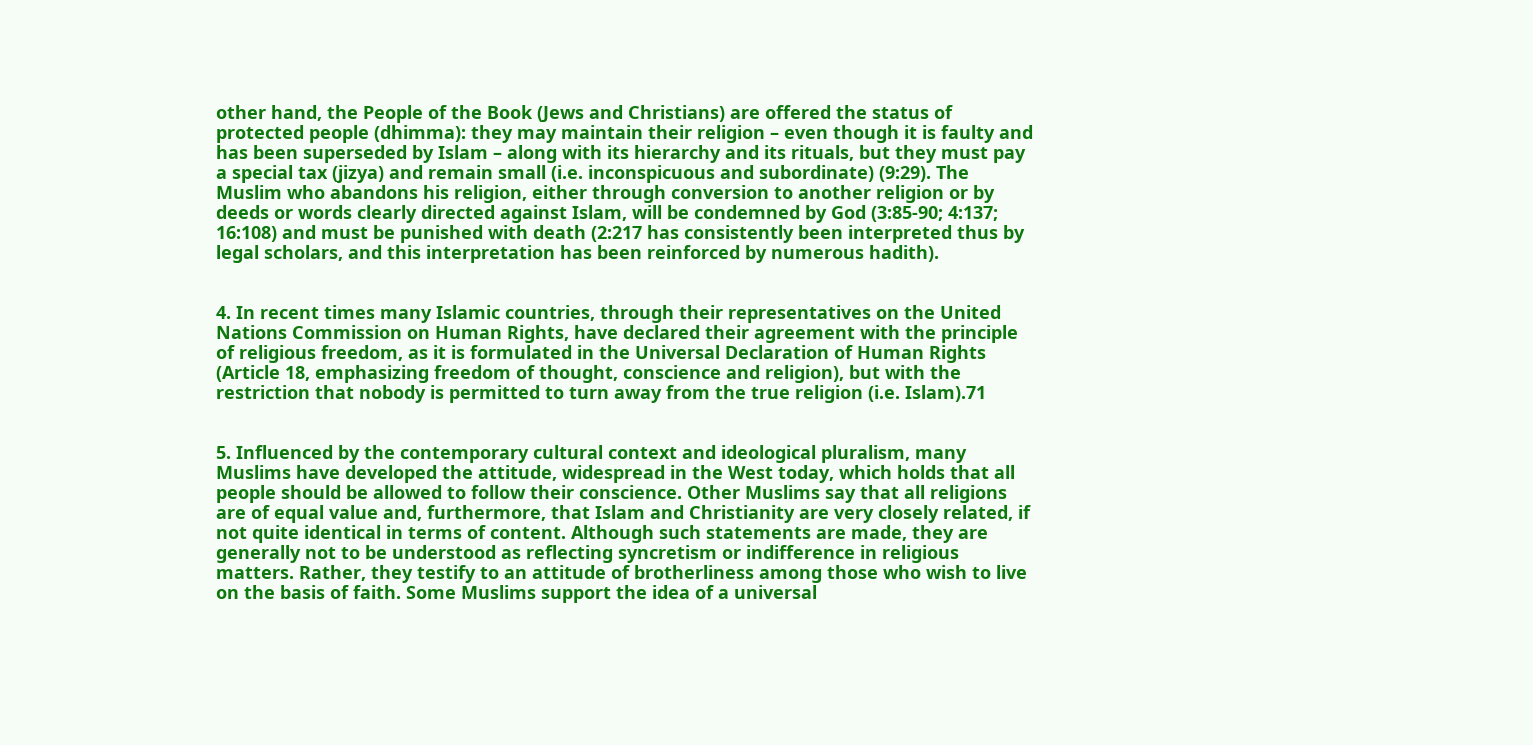other hand, the People of the Book (Jews and Christians) are offered the status of protected people (dhimma): they may maintain their religion – even though it is faulty and has been superseded by Islam – along with its hierarchy and its rituals, but they must pay a special tax (jizya) and remain small (i.e. inconspicuous and subordinate) (9:29). The Muslim who abandons his religion, either through conversion to another religion or by deeds or words clearly directed against Islam, will be condemned by God (3:85-90; 4:137; 16:108) and must be punished with death (2:217 has consistently been interpreted thus by legal scholars, and this interpretation has been reinforced by numerous hadith).


4. In recent times many Islamic countries, through their representatives on the United Nations Commission on Human Rights, have declared their agreement with the principle of religious freedom, as it is formulated in the Universal Declaration of Human Rights (Article 18, emphasizing freedom of thought, conscience and religion), but with the restriction that nobody is permitted to turn away from the true religion (i.e. Islam).71


5. Influenced by the contemporary cultural context and ideological pluralism, many Muslims have developed the attitude, widespread in the West today, which holds that all people should be allowed to follow their conscience. Other Muslims say that all religions are of equal value and, furthermore, that Islam and Christianity are very closely related, if not quite identical in terms of content. Although such statements are made, they are generally not to be understood as reflecting syncretism or indifference in religious matters. Rather, they testify to an attitude of brotherliness among those who wish to live on the basis of faith. Some Muslims support the idea of a universal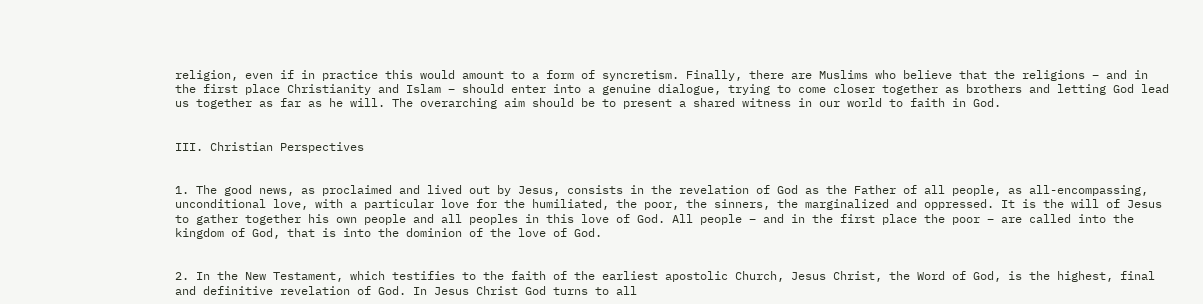religion, even if in practice this would amount to a form of syncretism. Finally, there are Muslims who believe that the religions – and in the first place Christianity and Islam – should enter into a genuine dialogue, trying to come closer together as brothers and letting God lead us together as far as he will. The overarching aim should be to present a shared witness in our world to faith in God.


III. Christian Perspectives


1. The good news, as proclaimed and lived out by Jesus, consists in the revelation of God as the Father of all people, as all-encompassing, unconditional love, with a particular love for the humiliated, the poor, the sinners, the marginalized and oppressed. It is the will of Jesus to gather together his own people and all peoples in this love of God. All people – and in the first place the poor – are called into the kingdom of God, that is into the dominion of the love of God.


2. In the New Testament, which testifies to the faith of the earliest apostolic Church, Jesus Christ, the Word of God, is the highest, final and definitive revelation of God. In Jesus Christ God turns to all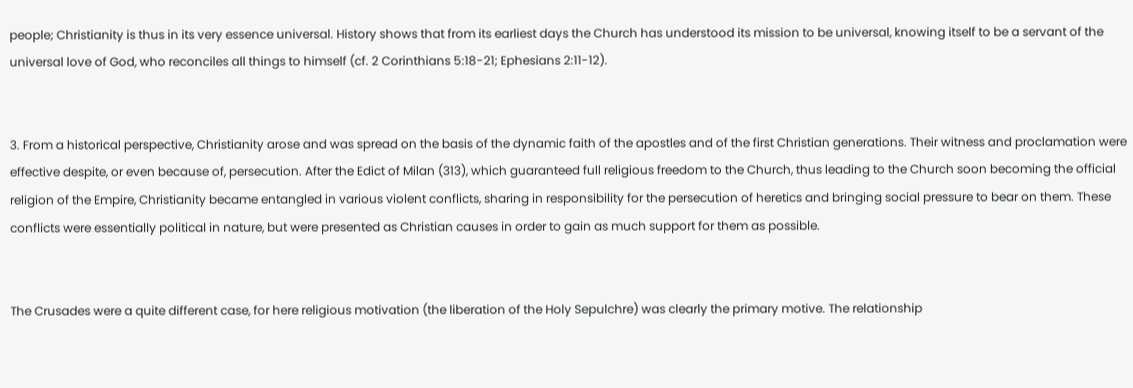people; Christianity is thus in its very essence universal. History shows that from its earliest days the Church has understood its mission to be universal, knowing itself to be a servant of the universal love of God, who reconciles all things to himself (cf. 2 Corinthians 5:18-21; Ephesians 2:11-12).


3. From a historical perspective, Christianity arose and was spread on the basis of the dynamic faith of the apostles and of the first Christian generations. Their witness and proclamation were effective despite, or even because of, persecution. After the Edict of Milan (313), which guaranteed full religious freedom to the Church, thus leading to the Church soon becoming the official religion of the Empire, Christianity became entangled in various violent conflicts, sharing in responsibility for the persecution of heretics and bringing social pressure to bear on them. These conflicts were essentially political in nature, but were presented as Christian causes in order to gain as much support for them as possible.


The Crusades were a quite different case, for here religious motivation (the liberation of the Holy Sepulchre) was clearly the primary motive. The relationship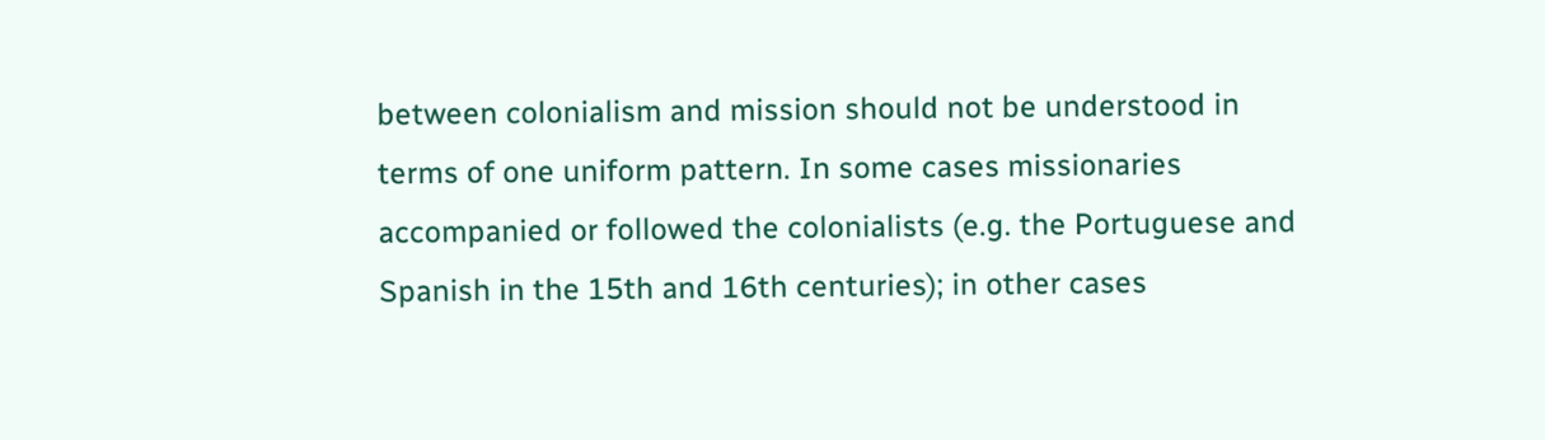between colonialism and mission should not be understood in terms of one uniform pattern. In some cases missionaries accompanied or followed the colonialists (e.g. the Portuguese and Spanish in the 15th and 16th centuries); in other cases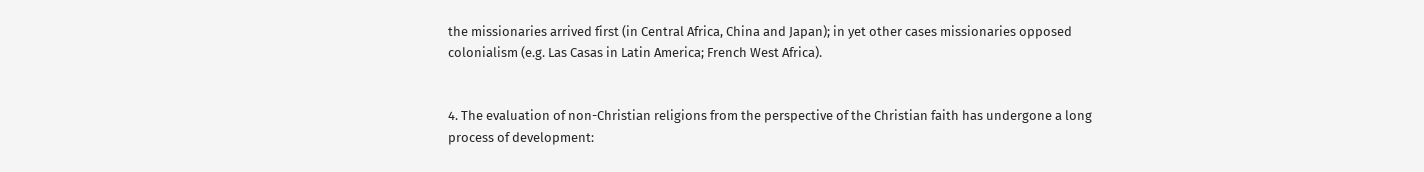the missionaries arrived first (in Central Africa, China and Japan); in yet other cases missionaries opposed colonialism (e.g. Las Casas in Latin America; French West Africa).


4. The evaluation of non-Christian religions from the perspective of the Christian faith has undergone a long process of development: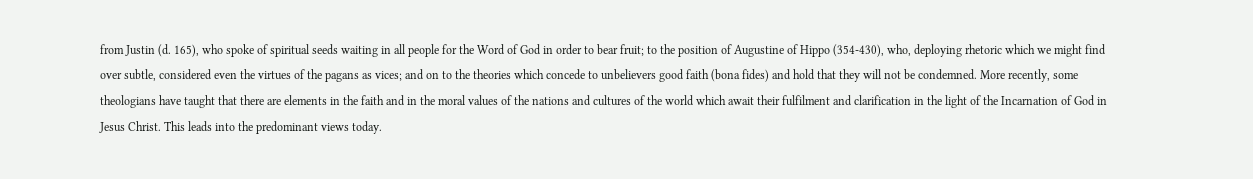from Justin (d. 165), who spoke of spiritual seeds waiting in all people for the Word of God in order to bear fruit; to the position of Augustine of Hippo (354-430), who, deploying rhetoric which we might find over subtle, considered even the virtues of the pagans as vices; and on to the theories which concede to unbelievers good faith (bona fides) and hold that they will not be condemned. More recently, some theologians have taught that there are elements in the faith and in the moral values of the nations and cultures of the world which await their fulfilment and clarification in the light of the Incarnation of God in Jesus Christ. This leads into the predominant views today.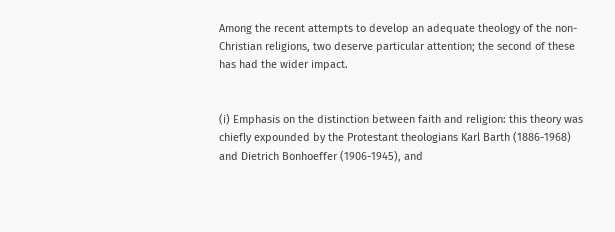Among the recent attempts to develop an adequate theology of the non-Christian religions, two deserve particular attention; the second of these has had the wider impact.


(i) Emphasis on the distinction between faith and religion: this theory was chiefly expounded by the Protestant theologians Karl Barth (1886-1968) and Dietrich Bonhoeffer (1906-1945), and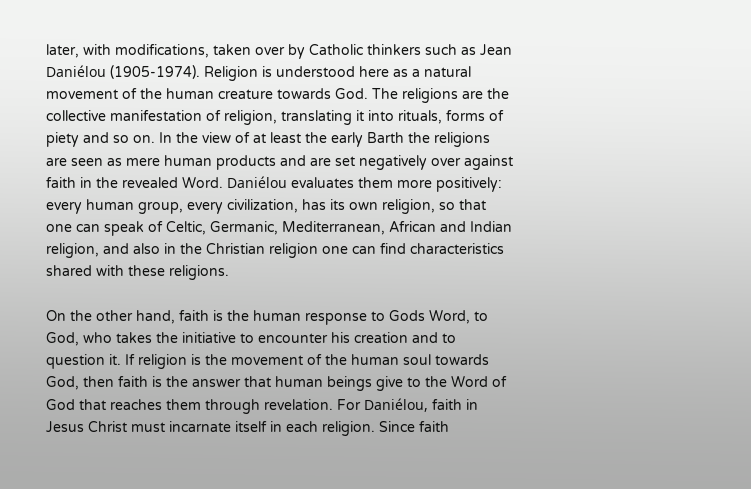later, with modifications, taken over by Catholic thinkers such as Jean Daniélou (1905-1974). Religion is understood here as a natural movement of the human creature towards God. The religions are the collective manifestation of religion, translating it into rituals, forms of piety and so on. In the view of at least the early Barth the religions are seen as mere human products and are set negatively over against faith in the revealed Word. Daniélou evaluates them more positively: every human group, every civilization, has its own religion, so that one can speak of Celtic, Germanic, Mediterranean, African and Indian religion, and also in the Christian religion one can find characteristics shared with these religions.

On the other hand, faith is the human response to Gods Word, to God, who takes the initiative to encounter his creation and to question it. If religion is the movement of the human soul towards God, then faith is the answer that human beings give to the Word of God that reaches them through revelation. For Daniélou, faith in Jesus Christ must incarnate itself in each religion. Since faith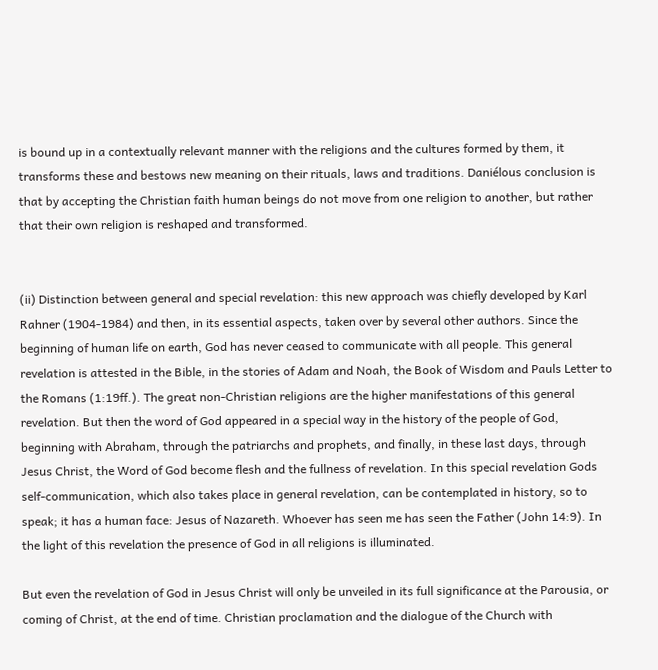is bound up in a contextually relevant manner with the religions and the cultures formed by them, it transforms these and bestows new meaning on their rituals, laws and traditions. Daniélous conclusion is that by accepting the Christian faith human beings do not move from one religion to another, but rather that their own religion is reshaped and transformed.


(ii) Distinction between general and special revelation: this new approach was chiefly developed by Karl Rahner (1904-1984) and then, in its essential aspects, taken over by several other authors. Since the beginning of human life on earth, God has never ceased to communicate with all people. This general revelation is attested in the Bible, in the stories of Adam and Noah, the Book of Wisdom and Pauls Letter to the Romans (1:19ff.). The great non-Christian religions are the higher manifestations of this general revelation. But then the word of God appeared in a special way in the history of the people of God, beginning with Abraham, through the patriarchs and prophets, and finally, in these last days, through Jesus Christ, the Word of God become flesh and the fullness of revelation. In this special revelation Gods self-communication, which also takes place in general revelation, can be contemplated in history, so to speak; it has a human face: Jesus of Nazareth. Whoever has seen me has seen the Father (John 14:9). In the light of this revelation the presence of God in all religions is illuminated.

But even the revelation of God in Jesus Christ will only be unveiled in its full significance at the Parousia, or coming of Christ, at the end of time. Christian proclamation and the dialogue of the Church with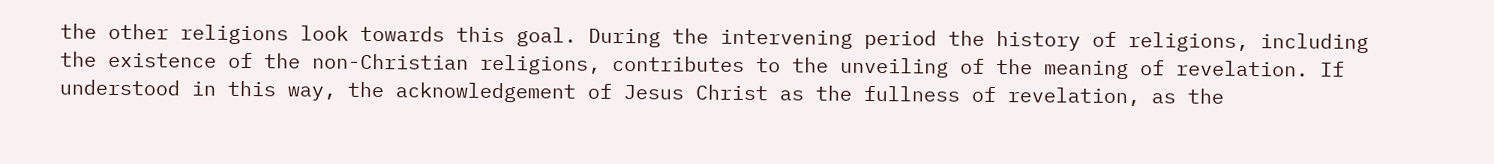the other religions look towards this goal. During the intervening period the history of religions, including the existence of the non-Christian religions, contributes to the unveiling of the meaning of revelation. If understood in this way, the acknowledgement of Jesus Christ as the fullness of revelation, as the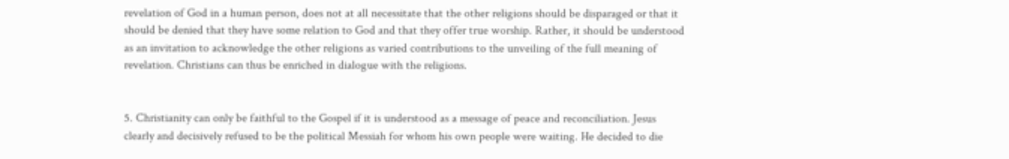revelation of God in a human person, does not at all necessitate that the other religions should be disparaged or that it should be denied that they have some relation to God and that they offer true worship. Rather, it should be understood as an invitation to acknowledge the other religions as varied contributions to the unveiling of the full meaning of revelation. Christians can thus be enriched in dialogue with the religions.


5. Christianity can only be faithful to the Gospel if it is understood as a message of peace and reconciliation. Jesus clearly and decisively refused to be the political Messiah for whom his own people were waiting. He decided to die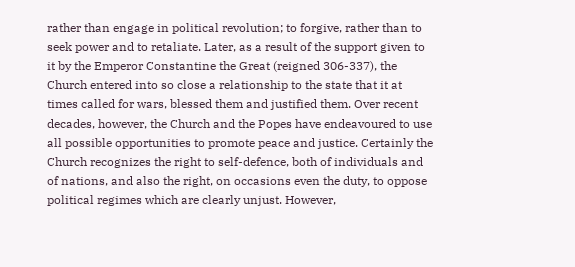rather than engage in political revolution; to forgive, rather than to seek power and to retaliate. Later, as a result of the support given to it by the Emperor Constantine the Great (reigned 306-337), the Church entered into so close a relationship to the state that it at times called for wars, blessed them and justified them. Over recent decades, however, the Church and the Popes have endeavoured to use all possible opportunities to promote peace and justice. Certainly the Church recognizes the right to self-defence, both of individuals and of nations, and also the right, on occasions even the duty, to oppose political regimes which are clearly unjust. However,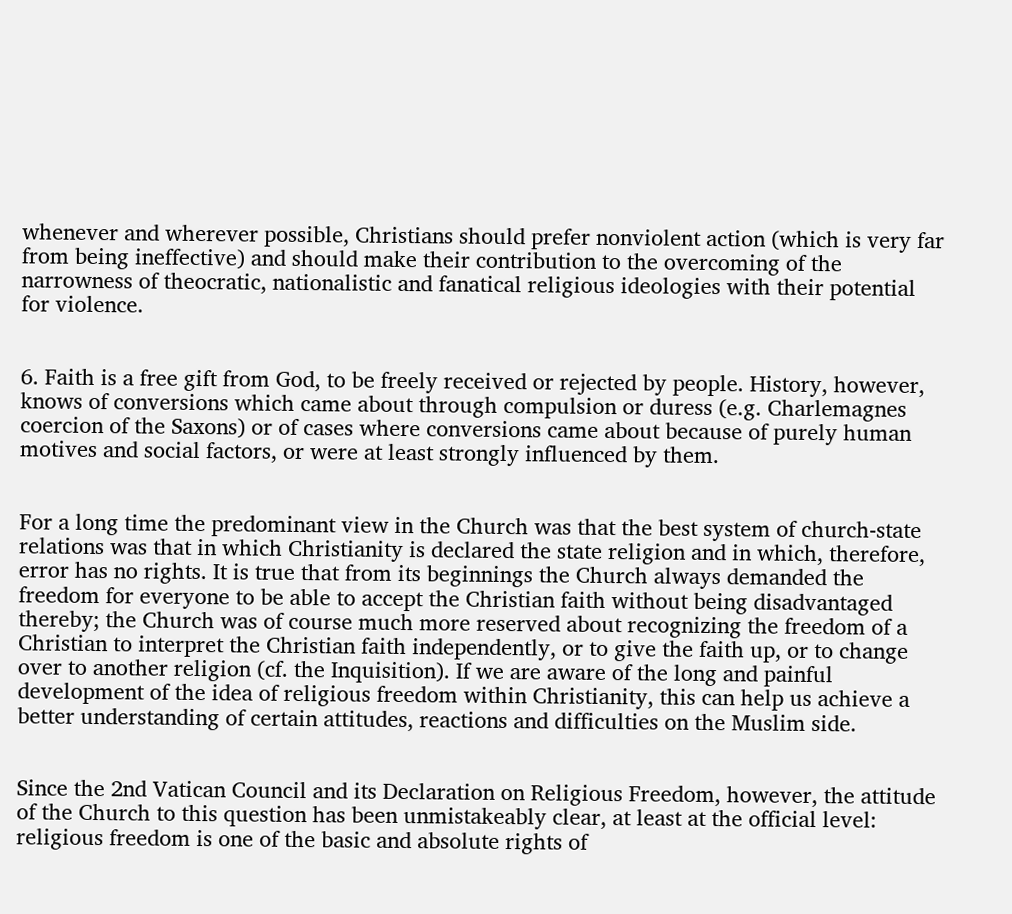whenever and wherever possible, Christians should prefer nonviolent action (which is very far from being ineffective) and should make their contribution to the overcoming of the narrowness of theocratic, nationalistic and fanatical religious ideologies with their potential for violence.


6. Faith is a free gift from God, to be freely received or rejected by people. History, however, knows of conversions which came about through compulsion or duress (e.g. Charlemagnes coercion of the Saxons) or of cases where conversions came about because of purely human motives and social factors, or were at least strongly influenced by them.


For a long time the predominant view in the Church was that the best system of church-state relations was that in which Christianity is declared the state religion and in which, therefore, error has no rights. It is true that from its beginnings the Church always demanded the freedom for everyone to be able to accept the Christian faith without being disadvantaged thereby; the Church was of course much more reserved about recognizing the freedom of a Christian to interpret the Christian faith independently, or to give the faith up, or to change over to another religion (cf. the Inquisition). If we are aware of the long and painful development of the idea of religious freedom within Christianity, this can help us achieve a better understanding of certain attitudes, reactions and difficulties on the Muslim side.


Since the 2nd Vatican Council and its Declaration on Religious Freedom, however, the attitude of the Church to this question has been unmistakeably clear, at least at the official level: religious freedom is one of the basic and absolute rights of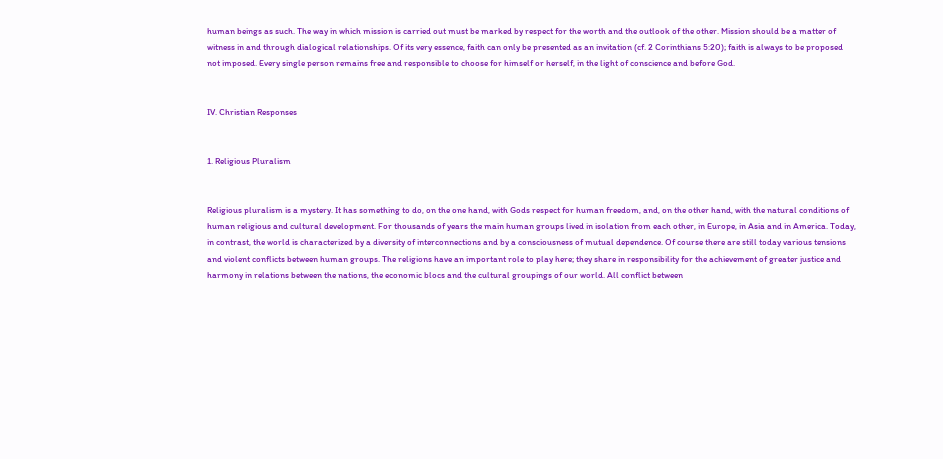human beings as such. The way in which mission is carried out must be marked by respect for the worth and the outlook of the other. Mission should be a matter of witness in and through dialogical relationships. Of its very essence, faith can only be presented as an invitation (cf. 2 Corinthians 5:20); faith is always to be proposed not imposed. Every single person remains free and responsible to choose for himself or herself, in the light of conscience and before God.


IV. Christian Responses


1. Religious Pluralism


Religious pluralism is a mystery. It has something to do, on the one hand, with Gods respect for human freedom, and, on the other hand, with the natural conditions of human religious and cultural development. For thousands of years the main human groups lived in isolation from each other, in Europe, in Asia and in America. Today, in contrast, the world is characterized by a diversity of interconnections and by a consciousness of mutual dependence. Of course there are still today various tensions and violent conflicts between human groups. The religions have an important role to play here; they share in responsibility for the achievement of greater justice and harmony in relations between the nations, the economic blocs and the cultural groupings of our world. All conflict between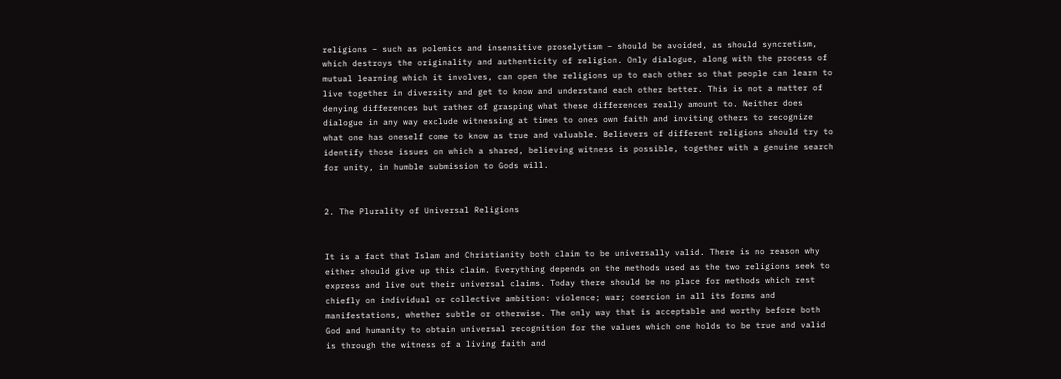religions – such as polemics and insensitive proselytism – should be avoided, as should syncretism, which destroys the originality and authenticity of religion. Only dialogue, along with the process of mutual learning which it involves, can open the religions up to each other so that people can learn to live together in diversity and get to know and understand each other better. This is not a matter of denying differences but rather of grasping what these differences really amount to. Neither does dialogue in any way exclude witnessing at times to ones own faith and inviting others to recognize what one has oneself come to know as true and valuable. Believers of different religions should try to identify those issues on which a shared, believing witness is possible, together with a genuine search for unity, in humble submission to Gods will.


2. The Plurality of Universal Religions


It is a fact that Islam and Christianity both claim to be universally valid. There is no reason why either should give up this claim. Everything depends on the methods used as the two religions seek to express and live out their universal claims. Today there should be no place for methods which rest chiefly on individual or collective ambition: violence; war; coercion in all its forms and manifestations, whether subtle or otherwise. The only way that is acceptable and worthy before both God and humanity to obtain universal recognition for the values which one holds to be true and valid is through the witness of a living faith and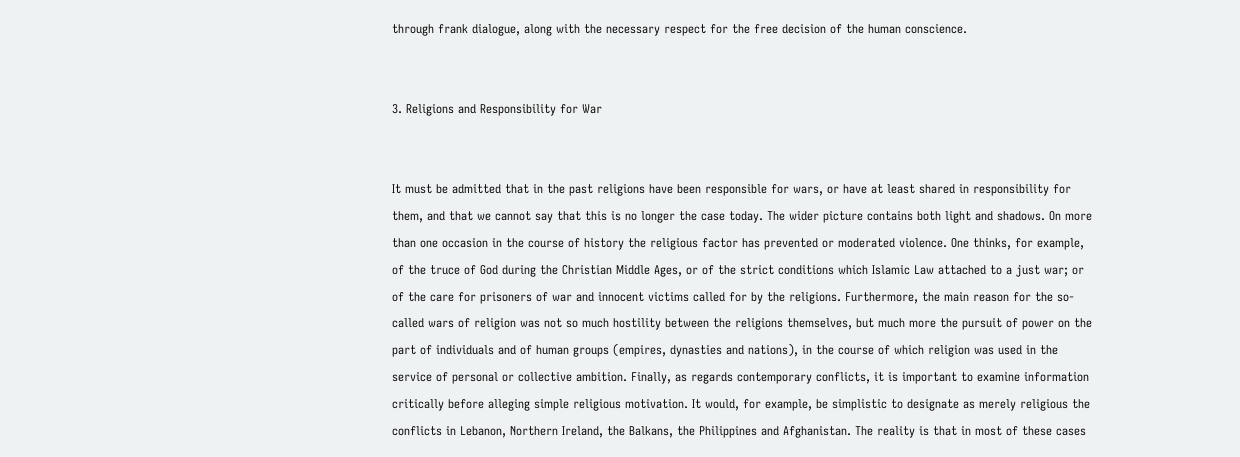through frank dialogue, along with the necessary respect for the free decision of the human conscience.


3. Religions and Responsibility for War


It must be admitted that in the past religions have been responsible for wars, or have at least shared in responsibility for them, and that we cannot say that this is no longer the case today. The wider picture contains both light and shadows. On more than one occasion in the course of history the religious factor has prevented or moderated violence. One thinks, for example, of the truce of God during the Christian Middle Ages, or of the strict conditions which Islamic Law attached to a just war; or of the care for prisoners of war and innocent victims called for by the religions. Furthermore, the main reason for the so-called wars of religion was not so much hostility between the religions themselves, but much more the pursuit of power on the part of individuals and of human groups (empires, dynasties and nations), in the course of which religion was used in the service of personal or collective ambition. Finally, as regards contemporary conflicts, it is important to examine information critically before alleging simple religious motivation. It would, for example, be simplistic to designate as merely religious the conflicts in Lebanon, Northern Ireland, the Balkans, the Philippines and Afghanistan. The reality is that in most of these cases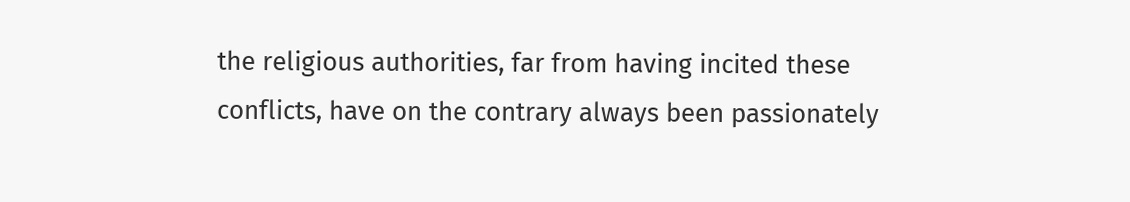the religious authorities, far from having incited these conflicts, have on the contrary always been passionately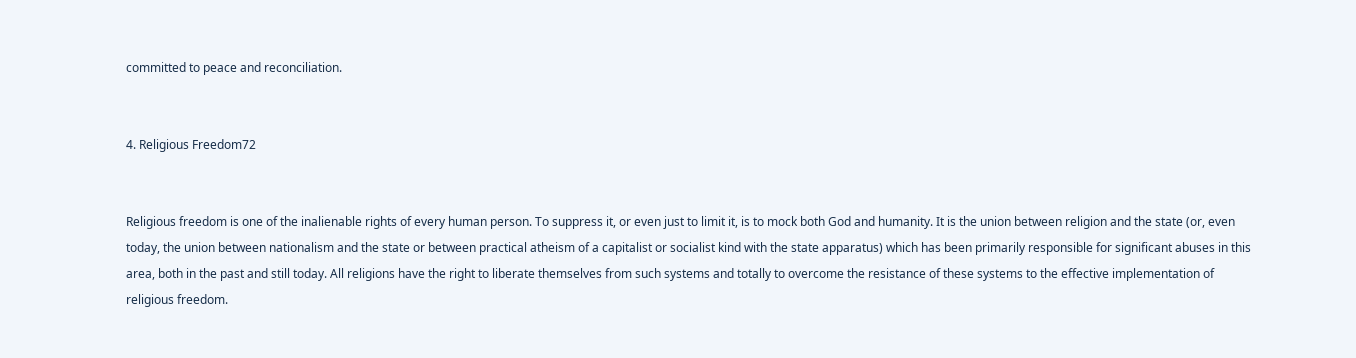committed to peace and reconciliation.


4. Religious Freedom72


Religious freedom is one of the inalienable rights of every human person. To suppress it, or even just to limit it, is to mock both God and humanity. It is the union between religion and the state (or, even today, the union between nationalism and the state or between practical atheism of a capitalist or socialist kind with the state apparatus) which has been primarily responsible for significant abuses in this area, both in the past and still today. All religions have the right to liberate themselves from such systems and totally to overcome the resistance of these systems to the effective implementation of religious freedom.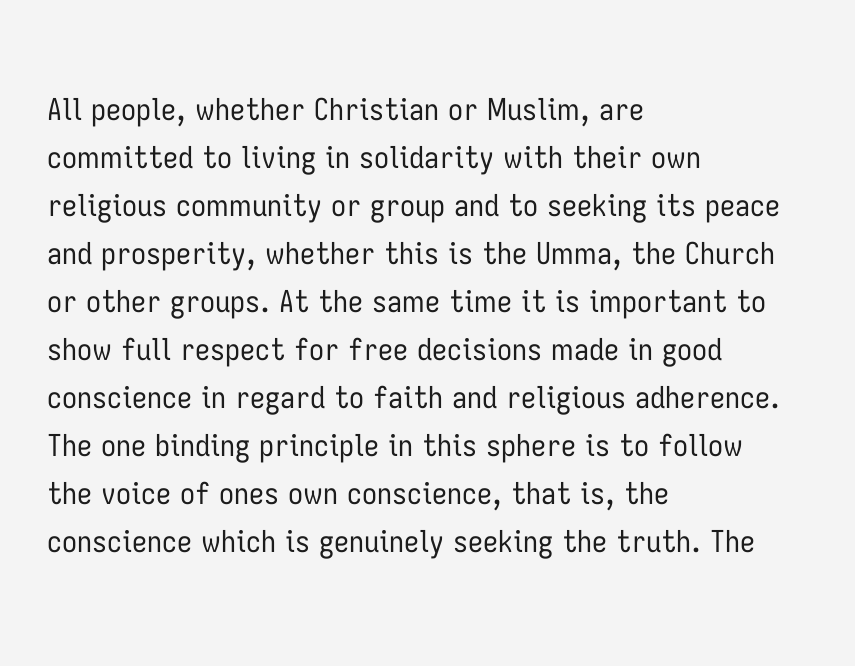All people, whether Christian or Muslim, are committed to living in solidarity with their own religious community or group and to seeking its peace and prosperity, whether this is the Umma, the Church or other groups. At the same time it is important to show full respect for free decisions made in good conscience in regard to faith and religious adherence. The one binding principle in this sphere is to follow the voice of ones own conscience, that is, the conscience which is genuinely seeking the truth. The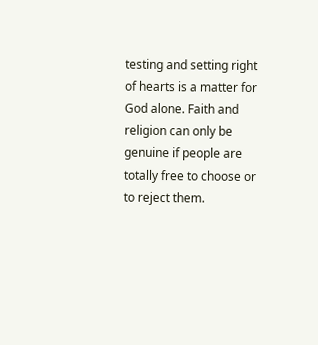testing and setting right of hearts is a matter for God alone. Faith and religion can only be genuine if people are totally free to choose or to reject them.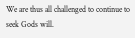We are thus all challenged to continue to seek Gods will.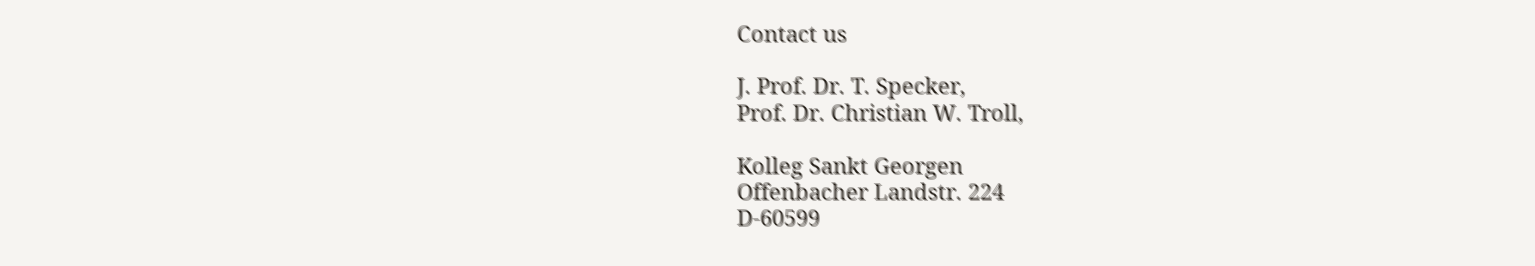Contact us

J. Prof. Dr. T. Specker,
Prof. Dr. Christian W. Troll,

Kolleg Sankt Georgen
Offenbacher Landstr. 224
D-60599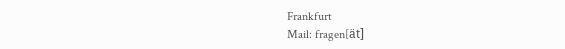Frankfurt
Mail: fragen[ät]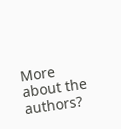More about the authors?